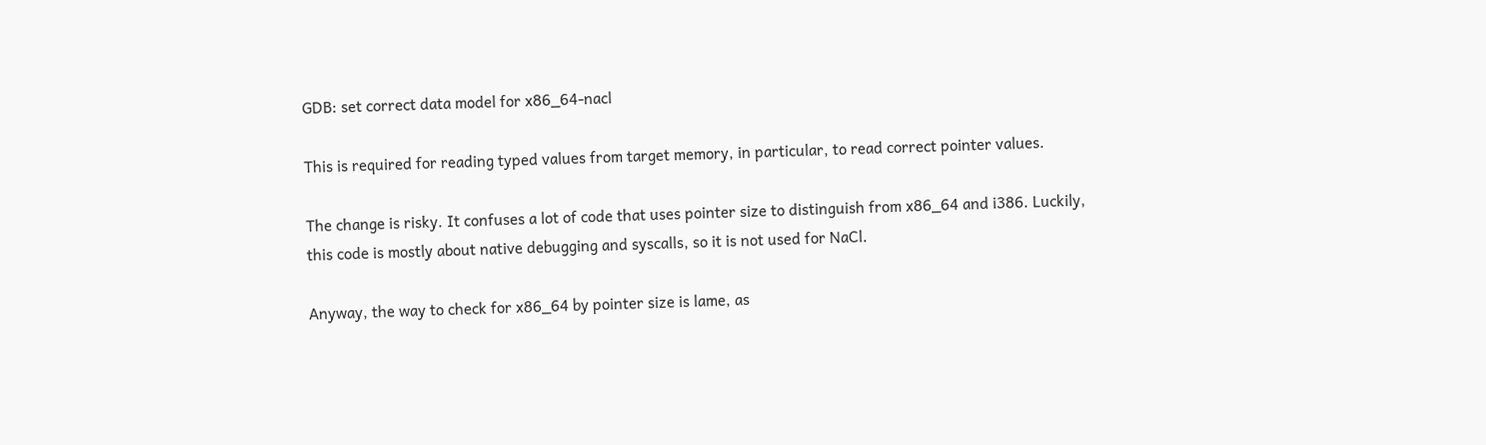GDB: set correct data model for x86_64-nacl

This is required for reading typed values from target memory, in particular, to read correct pointer values.

The change is risky. It confuses a lot of code that uses pointer size to distinguish from x86_64 and i386. Luckily, this code is mostly about native debugging and syscalls, so it is not used for NaCl.

Anyway, the way to check for x86_64 by pointer size is lame, as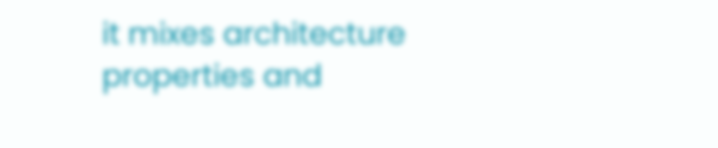it mixes architecture properties and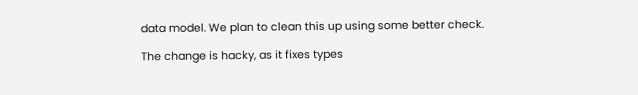data model. We plan to clean this up using some better check.

The change is hacky, as it fixes types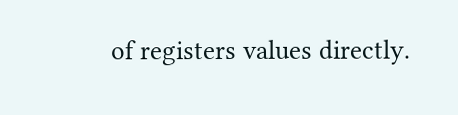of registers values directly.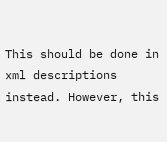This should be done in xml descriptions instead. However, this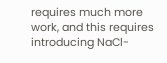requires much more work, and this requires introducing NaCl-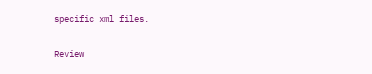specific xml files.


Review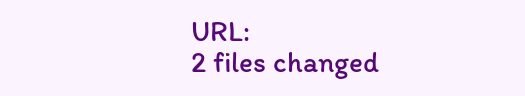URL:
2 files changed